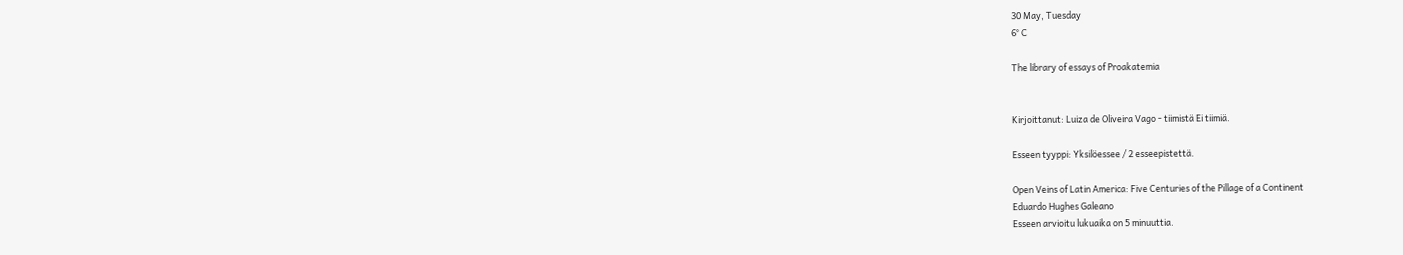30 May, Tuesday
6° C

The library of essays of Proakatemia


Kirjoittanut: Luiza de Oliveira Vago - tiimistä Ei tiimiä.

Esseen tyyppi: Yksilöessee / 2 esseepistettä.

Open Veins of Latin America: Five Centuries of the Pillage of a Continent
Eduardo Hughes Galeano
Esseen arvioitu lukuaika on 5 minuuttia.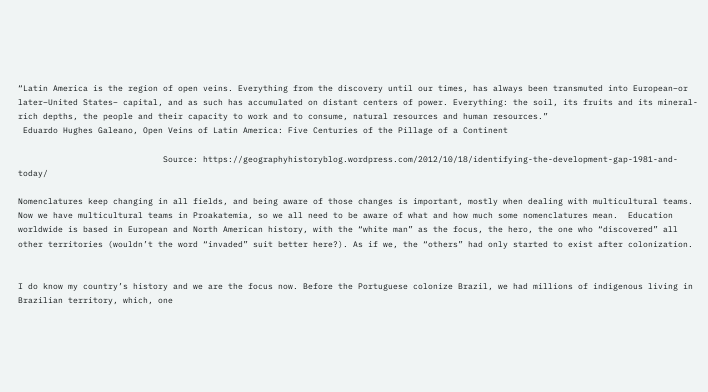“Latin America is the region of open veins. Everything from the discovery until our times, has always been transmuted into European–or later–United States– capital, and as such has accumulated on distant centers of power. Everything: the soil, its fruits and its mineral-rich depths, the people and their capacity to work and to consume, natural resources and human resources.”
 Eduardo Hughes Galeano, Open Veins of Latin America: Five Centuries of the Pillage of a Continent

                             Source: https://geographyhistoryblog.wordpress.com/2012/10/18/identifying-the-development-gap-1981-and-today/

Nomenclatures keep changing in all fields, and being aware of those changes is important, mostly when dealing with multicultural teams. Now we have multicultural teams in Proakatemia, so we all need to be aware of what and how much some nomenclatures mean.  Education worldwide is based in European and North American history, with the “white man” as the focus, the hero, the one who “discovered” all other territories (wouldn’t the word “invaded” suit better here?). As if we, the “others” had only started to exist after colonization.


I do know my country’s history and we are the focus now. Before the Portuguese colonize Brazil, we had millions of indigenous living in Brazilian territory, which, one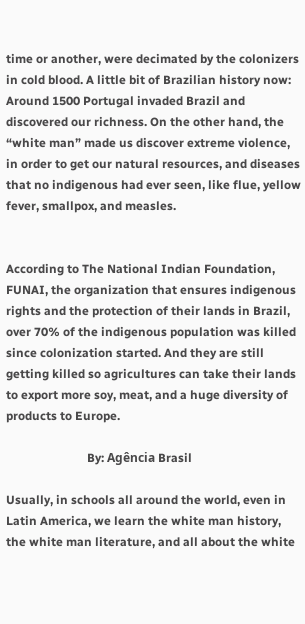time or another, were decimated by the colonizers in cold blood. A little bit of Brazilian history now: Around 1500 Portugal invaded Brazil and discovered our richness. On the other hand, the “white man” made us discover extreme violence, in order to get our natural resources, and diseases that no indigenous had ever seen, like flue, yellow fever, smallpox, and measles.


According to The National Indian Foundation, FUNAI, the organization that ensures indigenous rights and the protection of their lands in Brazil, over 70% of the indigenous population was killed since colonization started. And they are still getting killed so agricultures can take their lands to export more soy, meat, and a huge diversity of products to Europe.

                           By: Agência Brasil

Usually, in schools all around the world, even in Latin America, we learn the white man history, the white man literature, and all about the white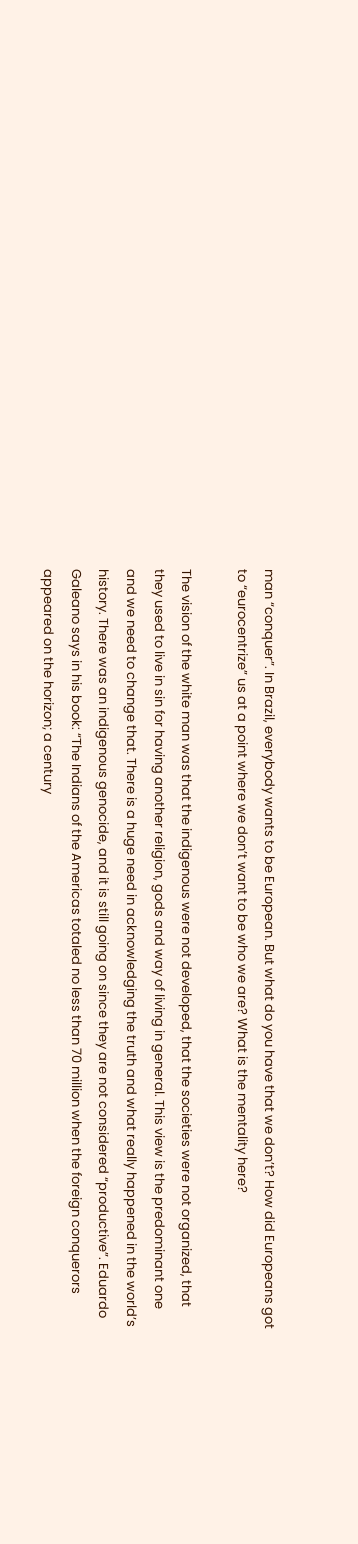man “conquer”. In Brazil, everybody wants to be European. But what do you have that we don’t? How did Europeans got to “eurocentrize” us at a point where we don’t want to be who we are? What is the mentality here?

The vision of the white man was that the indigenous were not developed, that the societies were not organized, that they used to live in sin for having another religion, gods and way of living in general. This view is the predominant one and we need to change that. There is a huge need in acknowledging the truth and what really happened in the world’s history. There was an indigenous genocide, and it is still going on since they are not considered “productive”. Eduardo Galeano says in his book: “The Indians of the Americas totaled no less than 70 million when the foreign conquerors appeared on the horizon; a century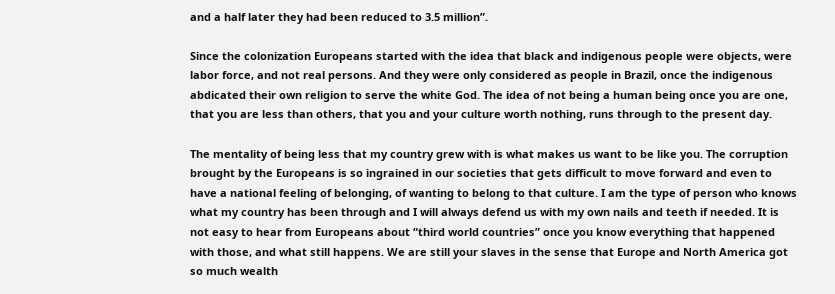and a half later they had been reduced to 3.5 million”.

Since the colonization Europeans started with the idea that black and indigenous people were objects, were labor force, and not real persons. And they were only considered as people in Brazil, once the indigenous abdicated their own religion to serve the white God. The idea of not being a human being once you are one, that you are less than others, that you and your culture worth nothing, runs through to the present day.

The mentality of being less that my country grew with is what makes us want to be like you. The corruption brought by the Europeans is so ingrained in our societies that gets difficult to move forward and even to have a national feeling of belonging, of wanting to belong to that culture. I am the type of person who knows what my country has been through and I will always defend us with my own nails and teeth if needed. It is not easy to hear from Europeans about “third world countries” once you know everything that happened with those, and what still happens. We are still your slaves in the sense that Europe and North America got so much wealth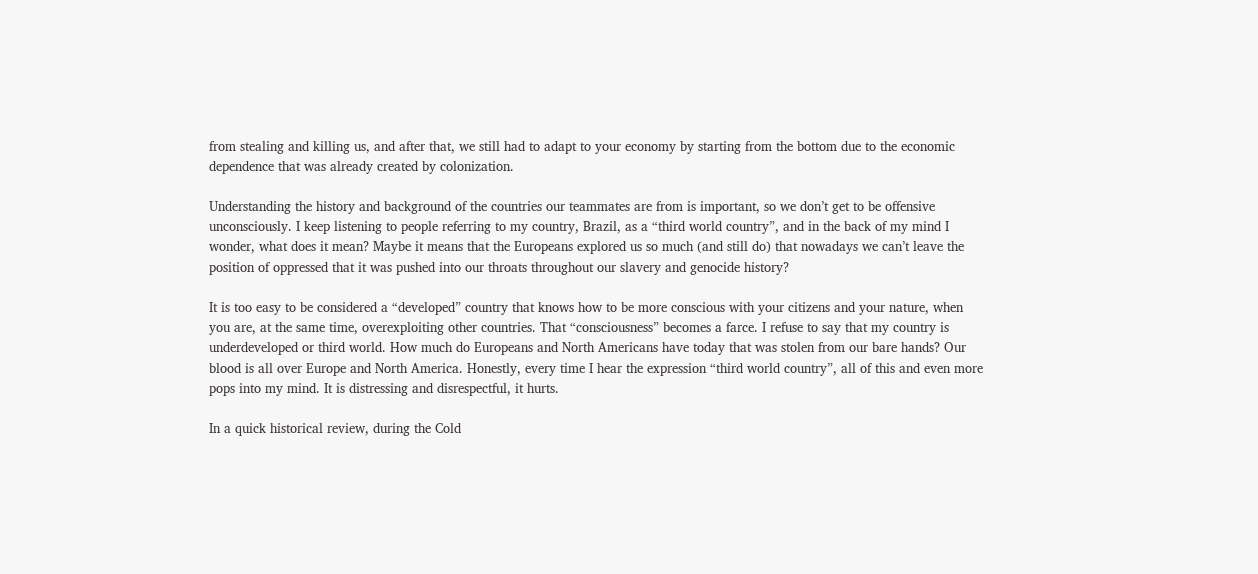from stealing and killing us, and after that, we still had to adapt to your economy by starting from the bottom due to the economic dependence that was already created by colonization.

Understanding the history and background of the countries our teammates are from is important, so we don’t get to be offensive unconsciously. I keep listening to people referring to my country, Brazil, as a “third world country”, and in the back of my mind I wonder, what does it mean? Maybe it means that the Europeans explored us so much (and still do) that nowadays we can’t leave the position of oppressed that it was pushed into our throats throughout our slavery and genocide history?

It is too easy to be considered a “developed” country that knows how to be more conscious with your citizens and your nature, when you are, at the same time, overexploiting other countries. That “consciousness” becomes a farce. I refuse to say that my country is underdeveloped or third world. How much do Europeans and North Americans have today that was stolen from our bare hands? Our blood is all over Europe and North America. Honestly, every time I hear the expression “third world country”, all of this and even more pops into my mind. It is distressing and disrespectful, it hurts.

In a quick historical review, during the Cold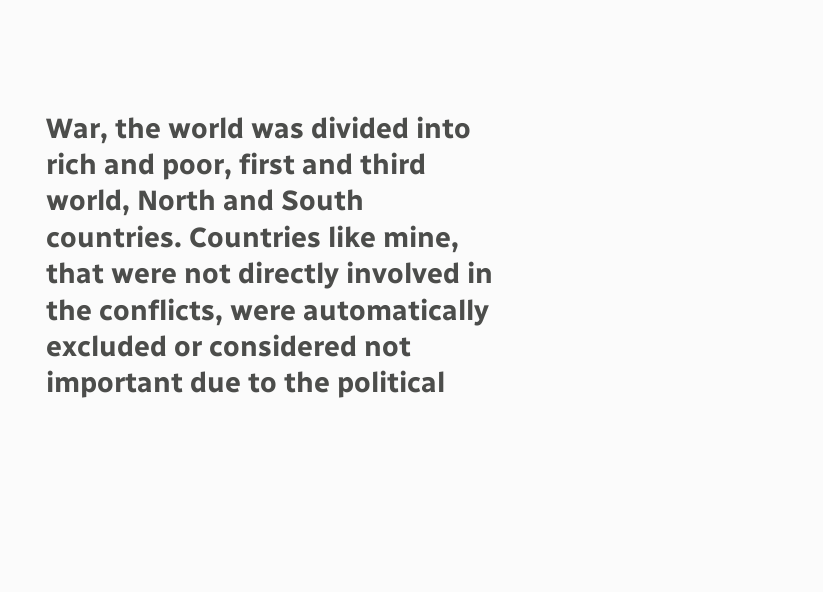War, the world was divided into rich and poor, first and third world, North and South countries. Countries like mine, that were not directly involved in the conflicts, were automatically excluded or considered not important due to the political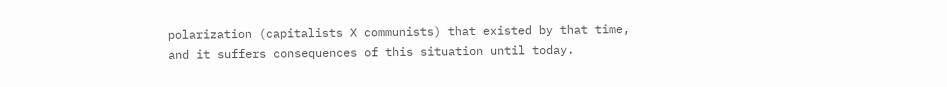polarization (capitalists X communists) that existed by that time, and it suffers consequences of this situation until today.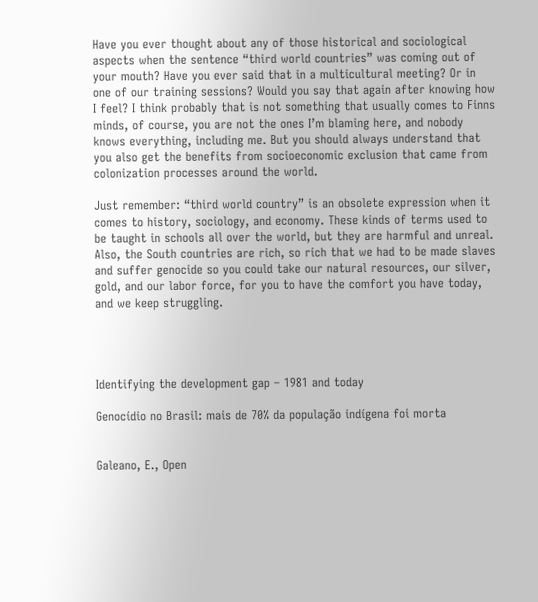Have you ever thought about any of those historical and sociological aspects when the sentence “third world countries” was coming out of your mouth? Have you ever said that in a multicultural meeting? Or in one of our training sessions? Would you say that again after knowing how I feel? I think probably that is not something that usually comes to Finns minds, of course, you are not the ones I’m blaming here, and nobody knows everything, including me. But you should always understand that you also get the benefits from socioeconomic exclusion that came from colonization processes around the world.

Just remember: “third world country” is an obsolete expression when it comes to history, sociology, and economy. These kinds of terms used to be taught in schools all over the world, but they are harmful and unreal. Also, the South countries are rich, so rich that we had to be made slaves and suffer genocide so you could take our natural resources, our silver, gold, and our labor force, for you to have the comfort you have today, and we keep struggling.




Identifying the development gap – 1981 and today

Genocídio no Brasil: mais de 70% da população indígena foi morta


Galeano, E., Open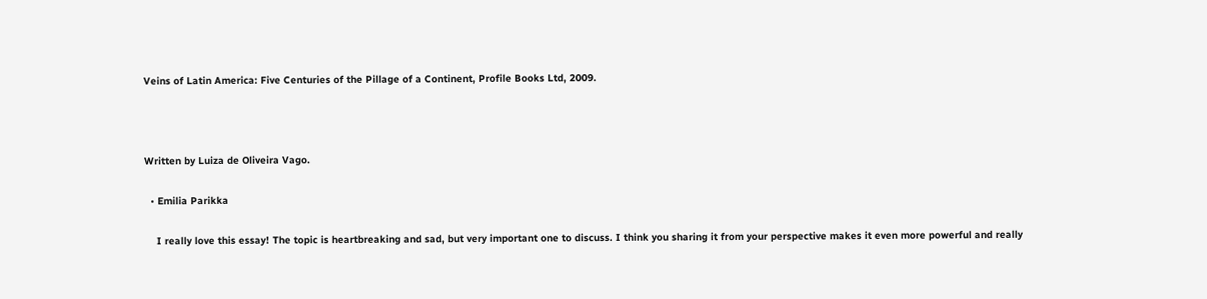Veins of Latin America: Five Centuries of the Pillage of a Continent, Profile Books Ltd, 2009.



Written by Luiza de Oliveira Vago.

  • Emilia Parikka

    I really love this essay! The topic is heartbreaking and sad, but very important one to discuss. I think you sharing it from your perspective makes it even more powerful and really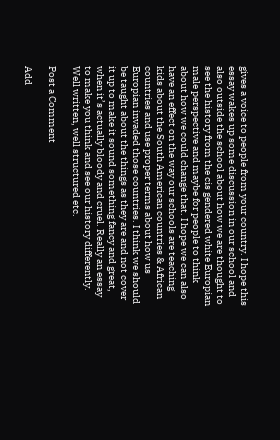gives a voice to people from your country. I hope this essay wakes up some discussion in our school and also outside the school about how we are thought to see the history from the cis gendered white Europian male perspective and maybe for people to think about how we could change that. I hope we can also have an effect on the way our schools are teaching kids about the South American countries & African countries and use proper terms about how us Europian invaded those countries. I think we should be taught about the things as they are and not cover it up to make it sound something fancy and great, when it’s actually bloody and cruel. Really an essay to make you think and see our history differently. Well written, well structured etc.

Post a Comment

Add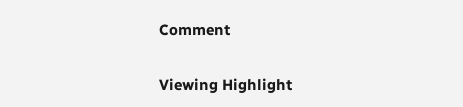Comment

Viewing Highlight